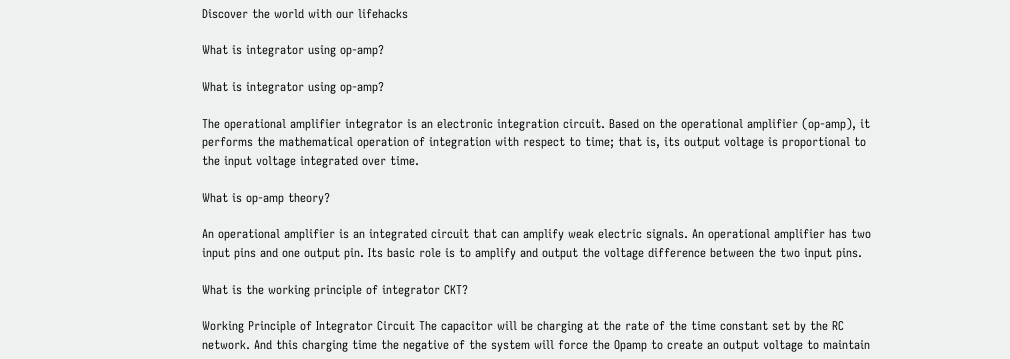Discover the world with our lifehacks

What is integrator using op-amp?

What is integrator using op-amp?

The operational amplifier integrator is an electronic integration circuit. Based on the operational amplifier (op-amp), it performs the mathematical operation of integration with respect to time; that is, its output voltage is proportional to the input voltage integrated over time.

What is op-amp theory?

An operational amplifier is an integrated circuit that can amplify weak electric signals. An operational amplifier has two input pins and one output pin. Its basic role is to amplify and output the voltage difference between the two input pins.

What is the working principle of integrator CKT?

Working Principle of Integrator Circuit The capacitor will be charging at the rate of the time constant set by the RC network. And this charging time the negative of the system will force the Opamp to create an output voltage to maintain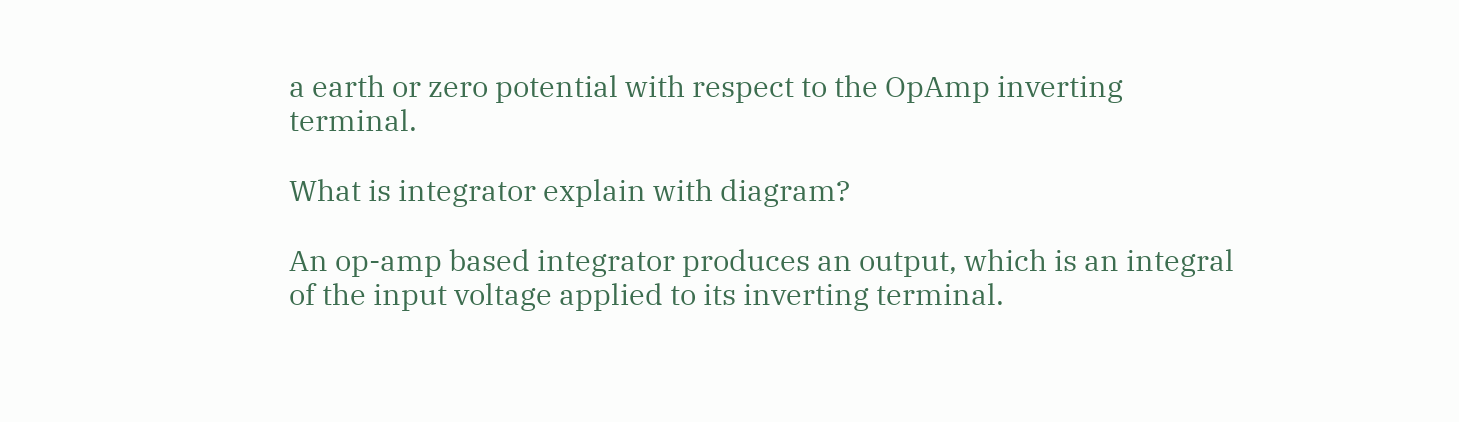a earth or zero potential with respect to the OpAmp inverting terminal.

What is integrator explain with diagram?

An op-amp based integrator produces an output, which is an integral of the input voltage applied to its inverting terminal.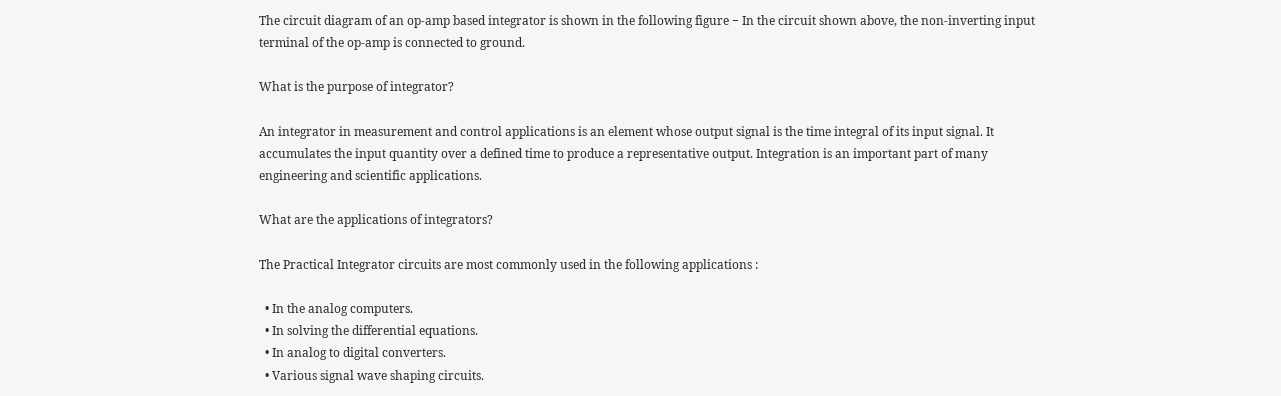The circuit diagram of an op-amp based integrator is shown in the following figure − In the circuit shown above, the non-inverting input terminal of the op-amp is connected to ground.

What is the purpose of integrator?

An integrator in measurement and control applications is an element whose output signal is the time integral of its input signal. It accumulates the input quantity over a defined time to produce a representative output. Integration is an important part of many engineering and scientific applications.

What are the applications of integrators?

The Practical Integrator circuits are most commonly used in the following applications :

  • In the analog computers.
  • In solving the differential equations.
  • In analog to digital converters.
  • Various signal wave shaping circuits.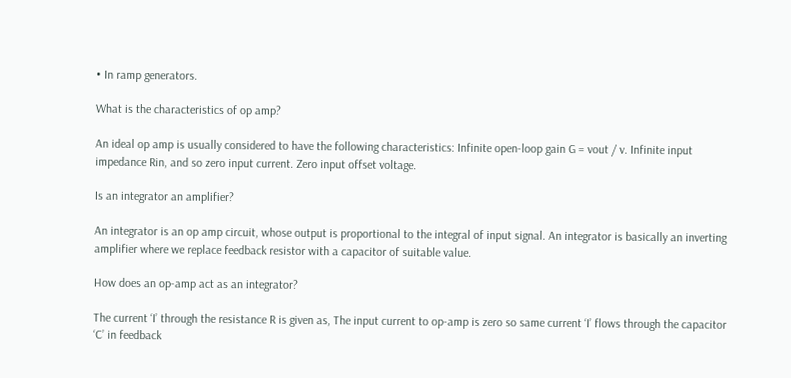• In ramp generators.

What is the characteristics of op amp?

An ideal op amp is usually considered to have the following characteristics: Infinite open-loop gain G = vout / v. Infinite input impedance Rin, and so zero input current. Zero input offset voltage.

Is an integrator an amplifier?

An integrator is an op amp circuit, whose output is proportional to the integral of input signal. An integrator is basically an inverting amplifier where we replace feedback resistor with a capacitor of suitable value.

How does an op-amp act as an integrator?

The current ‘I’ through the resistance R is given as, The input current to op-amp is zero so same current ‘I’ flows through the capacitor ‘C’ in feedback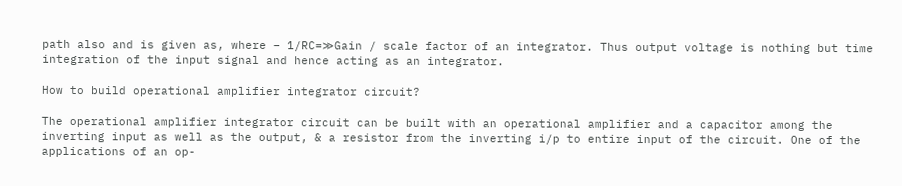path also and is given as, where – 1/RC=≫Gain / scale factor of an integrator. Thus output voltage is nothing but time integration of the input signal and hence acting as an integrator.

How to build operational amplifier integrator circuit?

The operational amplifier integrator circuit can be built with an operational amplifier and a capacitor among the inverting input as well as the output, & a resistor from the inverting i/p to entire input of the circuit. One of the applications of an op-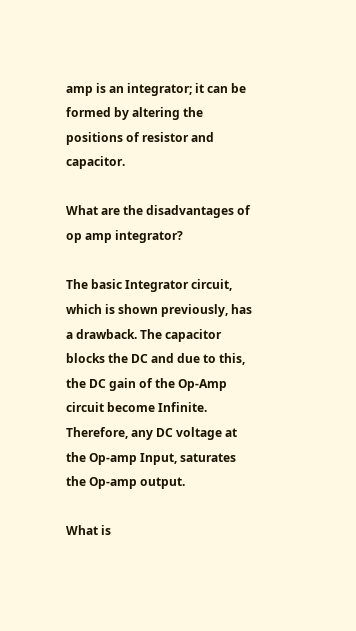amp is an integrator; it can be formed by altering the positions of resistor and capacitor.

What are the disadvantages of op amp integrator?

The basic Integrator circuit, which is shown previously, has a drawback. The capacitor blocks the DC and due to this, the DC gain of the Op-Amp circuit become Infinite. Therefore, any DC voltage at the Op-amp Input, saturates the Op-amp output.

What is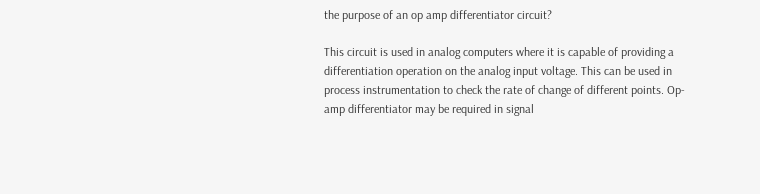the purpose of an op amp differentiator circuit?

This circuit is used in analog computers where it is capable of providing a differentiation operation on the analog input voltage. This can be used in process instrumentation to check the rate of change of different points. Op-amp differentiator may be required in signal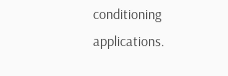conditioning applications.